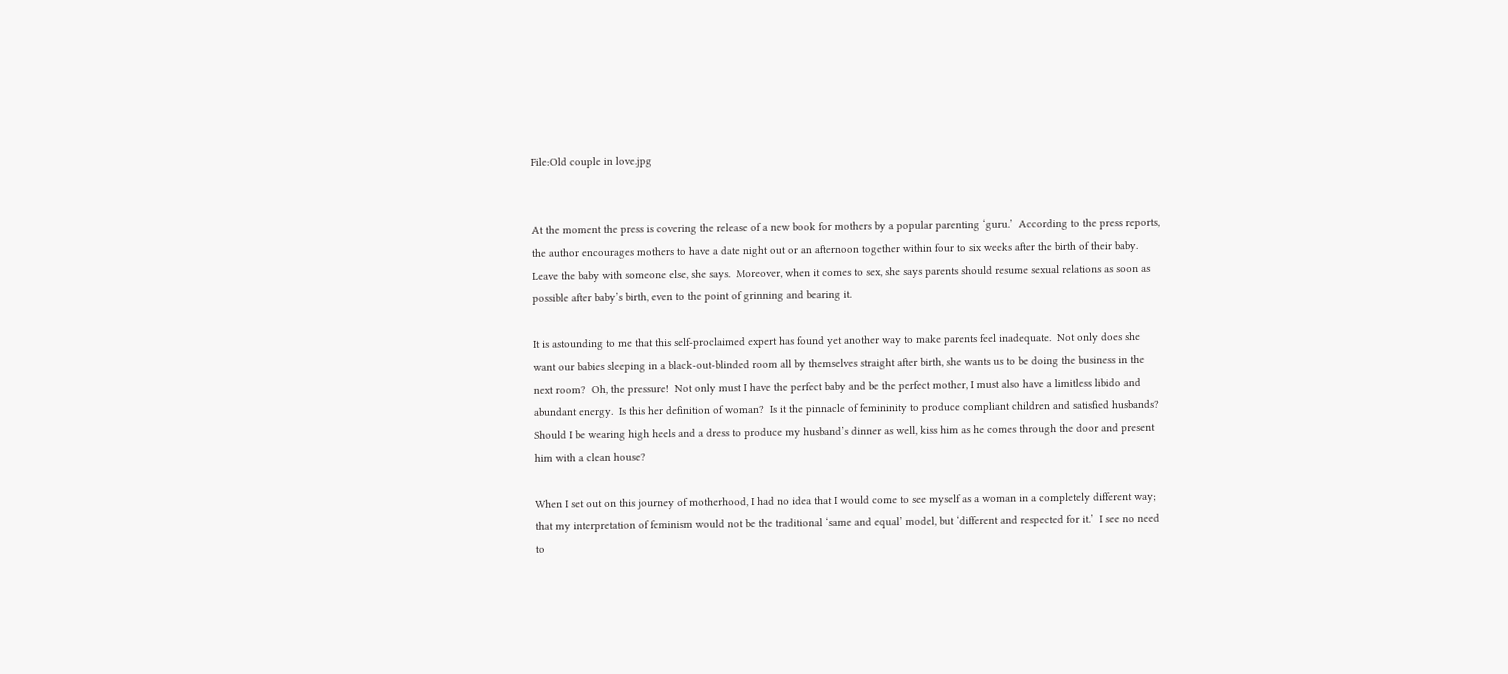File:Old couple in love.jpg


At the moment the press is covering the release of a new book for mothers by a popular parenting ‘guru.’  According to the press reports, the author encourages mothers to have a date night out or an afternoon together within four to six weeks after the birth of their baby.  Leave the baby with someone else, she says.  Moreover, when it comes to sex, she says parents should resume sexual relations as soon as possible after baby’s birth, even to the point of grinning and bearing it.

It is astounding to me that this self-proclaimed expert has found yet another way to make parents feel inadequate.  Not only does she want our babies sleeping in a black-out-blinded room all by themselves straight after birth, she wants us to be doing the business in the next room?  Oh, the pressure!  Not only must I have the perfect baby and be the perfect mother, I must also have a limitless libido and abundant energy.  Is this her definition of woman?  Is it the pinnacle of femininity to produce compliant children and satisfied husbands?  Should I be wearing high heels and a dress to produce my husband’s dinner as well, kiss him as he comes through the door and present him with a clean house?

When I set out on this journey of motherhood, I had no idea that I would come to see myself as a woman in a completely different way; that my interpretation of feminism would not be the traditional ‘same and equal’ model, but ‘different and respected for it.’  I see no need to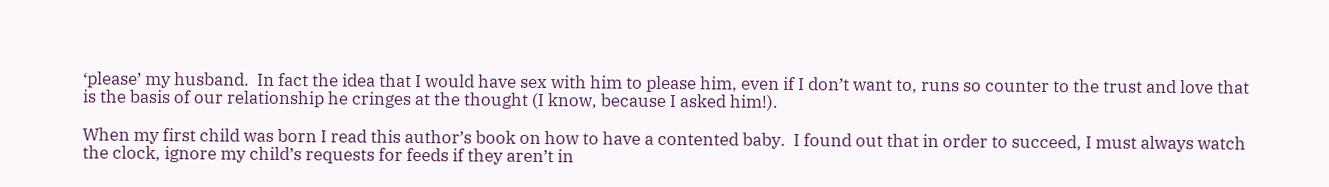‘please’ my husband.  In fact the idea that I would have sex with him to please him, even if I don’t want to, runs so counter to the trust and love that is the basis of our relationship he cringes at the thought (I know, because I asked him!).

When my first child was born I read this author’s book on how to have a contented baby.  I found out that in order to succeed, I must always watch the clock, ignore my child’s requests for feeds if they aren’t in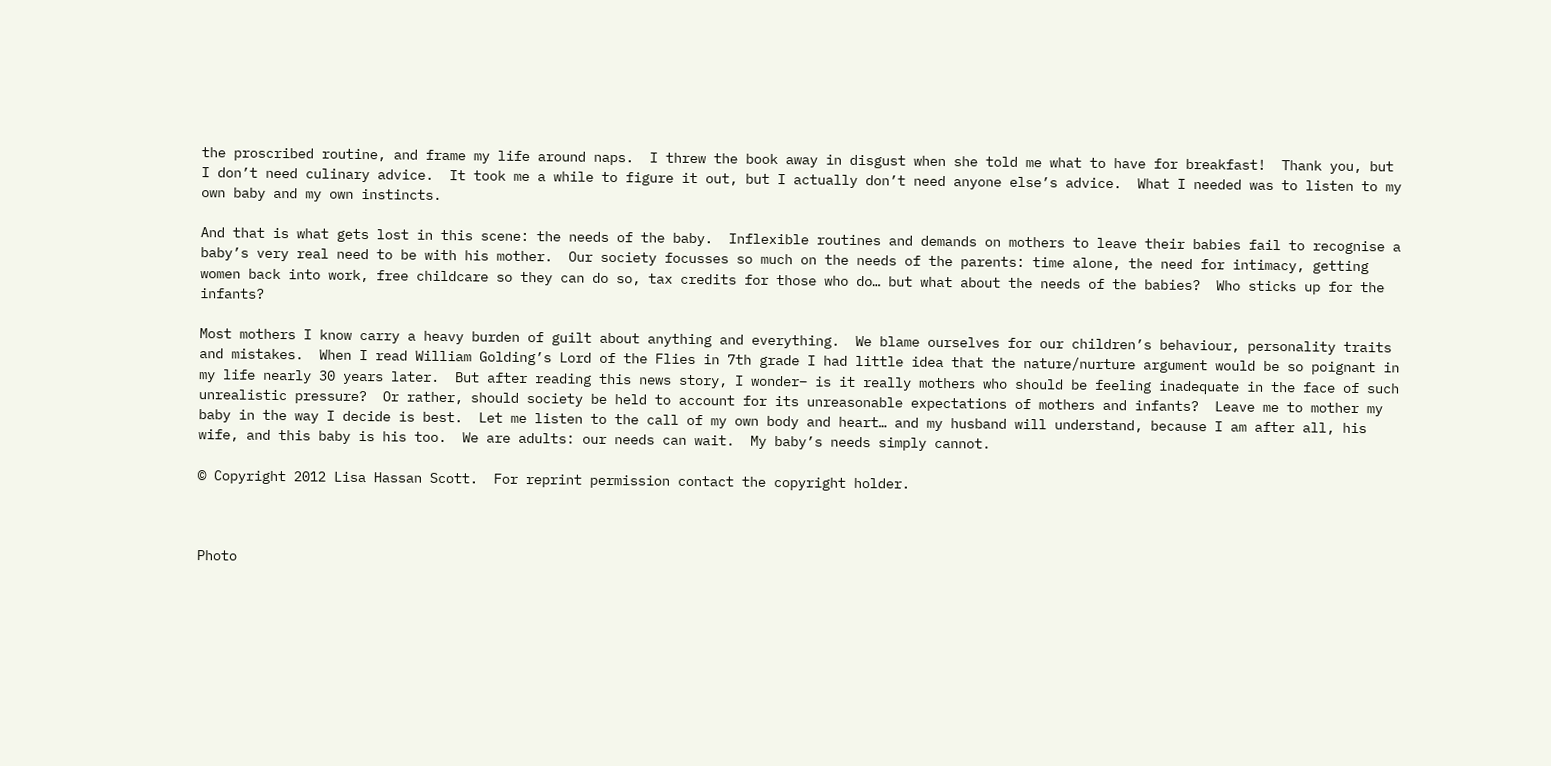the proscribed routine, and frame my life around naps.  I threw the book away in disgust when she told me what to have for breakfast!  Thank you, but I don’t need culinary advice.  It took me a while to figure it out, but I actually don’t need anyone else’s advice.  What I needed was to listen to my own baby and my own instincts.

And that is what gets lost in this scene: the needs of the baby.  Inflexible routines and demands on mothers to leave their babies fail to recognise a baby’s very real need to be with his mother.  Our society focusses so much on the needs of the parents: time alone, the need for intimacy, getting women back into work, free childcare so they can do so, tax credits for those who do… but what about the needs of the babies?  Who sticks up for the infants?

Most mothers I know carry a heavy burden of guilt about anything and everything.  We blame ourselves for our children’s behaviour, personality traits and mistakes.  When I read William Golding’s Lord of the Flies in 7th grade I had little idea that the nature/nurture argument would be so poignant in my life nearly 30 years later.  But after reading this news story, I wonder– is it really mothers who should be feeling inadequate in the face of such unrealistic pressure?  Or rather, should society be held to account for its unreasonable expectations of mothers and infants?  Leave me to mother my baby in the way I decide is best.  Let me listen to the call of my own body and heart… and my husband will understand, because I am after all, his wife, and this baby is his too.  We are adults: our needs can wait.  My baby’s needs simply cannot.

© Copyright 2012 Lisa Hassan Scott.  For reprint permission contact the copyright holder.



Photo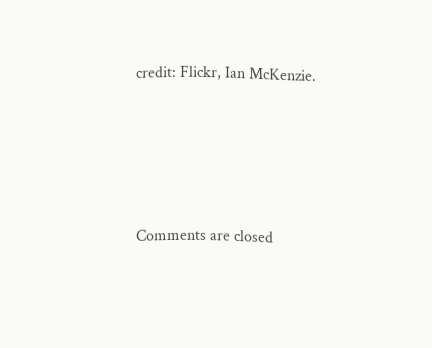credit: Flickr, Ian McKenzie.





Comments are closed